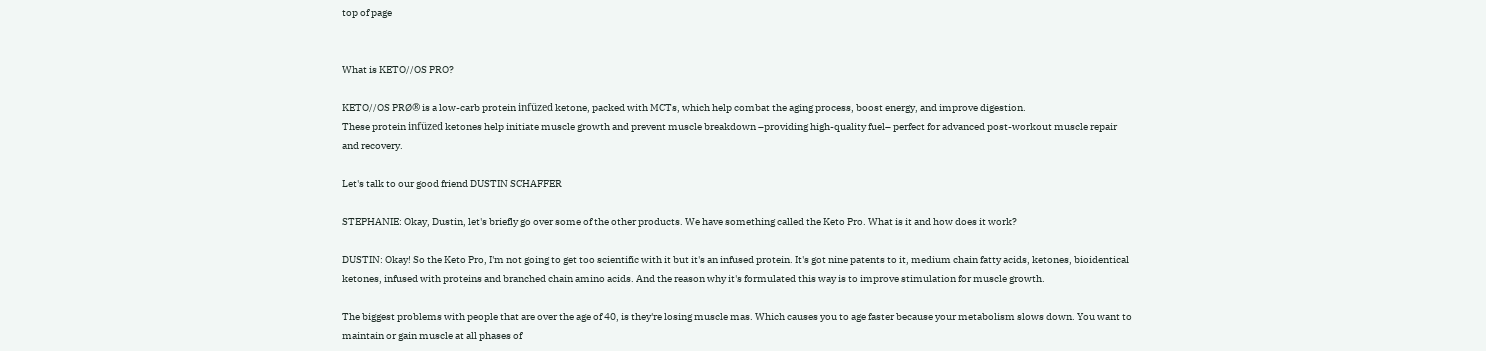top of page


What is KETO//OS PRO?

KETO//OS PRØ® is a low-carb protein infüzed ketone, packed with MCTs, which help combat the aging process, boost energy, and improve digestion.
These protein infüzed ketones help initiate muscle growth and prevent muscle breakdown –providing high-quality fuel– perfect for advanced post-workout muscle repair and recovery.

Let's talk to our good friend DUSTIN SCHAFFER

STEPHANIE: Okay, Dustin, let's briefly go over some of the other products. We have something called the Keto Pro. What is it and how does it work?

DUSTIN: Okay! So the Keto Pro, I'm not going to get too scientific with it but it's an infused protein. It's got nine patents to it, medium chain fatty acids, ketones, bioidentical ketones, infused with proteins and branched chain amino acids. And the reason why it's formulated this way is to improve stimulation for muscle growth.

The biggest problems with people that are over the age of 40, is they're losing muscle mas. Which causes you to age faster because your metabolism slows down. You want to maintain or gain muscle at all phases of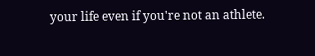your life even if you're not an athlete.